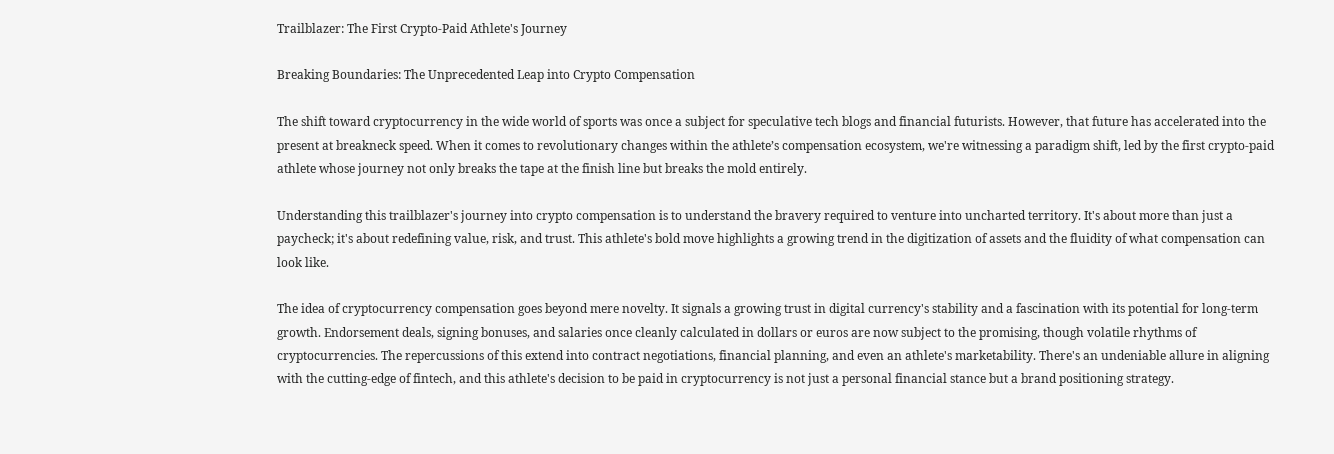Trailblazer: The First Crypto-Paid Athlete's Journey

Breaking Boundaries: The Unprecedented Leap into Crypto Compensation

The shift toward cryptocurrency in the wide world of sports was once a subject for speculative tech blogs and financial futurists. However, that future has accelerated into the present at breakneck speed. When it comes to revolutionary changes within the athlete’s compensation ecosystem, we're witnessing a paradigm shift, led by the first crypto-paid athlete whose journey not only breaks the tape at the finish line but breaks the mold entirely.

Understanding this trailblazer's journey into crypto compensation is to understand the bravery required to venture into uncharted territory. It's about more than just a paycheck; it's about redefining value, risk, and trust. This athlete's bold move highlights a growing trend in the digitization of assets and the fluidity of what compensation can look like.

The idea of cryptocurrency compensation goes beyond mere novelty. It signals a growing trust in digital currency's stability and a fascination with its potential for long-term growth. Endorsement deals, signing bonuses, and salaries once cleanly calculated in dollars or euros are now subject to the promising, though volatile rhythms of cryptocurrencies. The repercussions of this extend into contract negotiations, financial planning, and even an athlete's marketability. There's an undeniable allure in aligning with the cutting-edge of fintech, and this athlete's decision to be paid in cryptocurrency is not just a personal financial stance but a brand positioning strategy.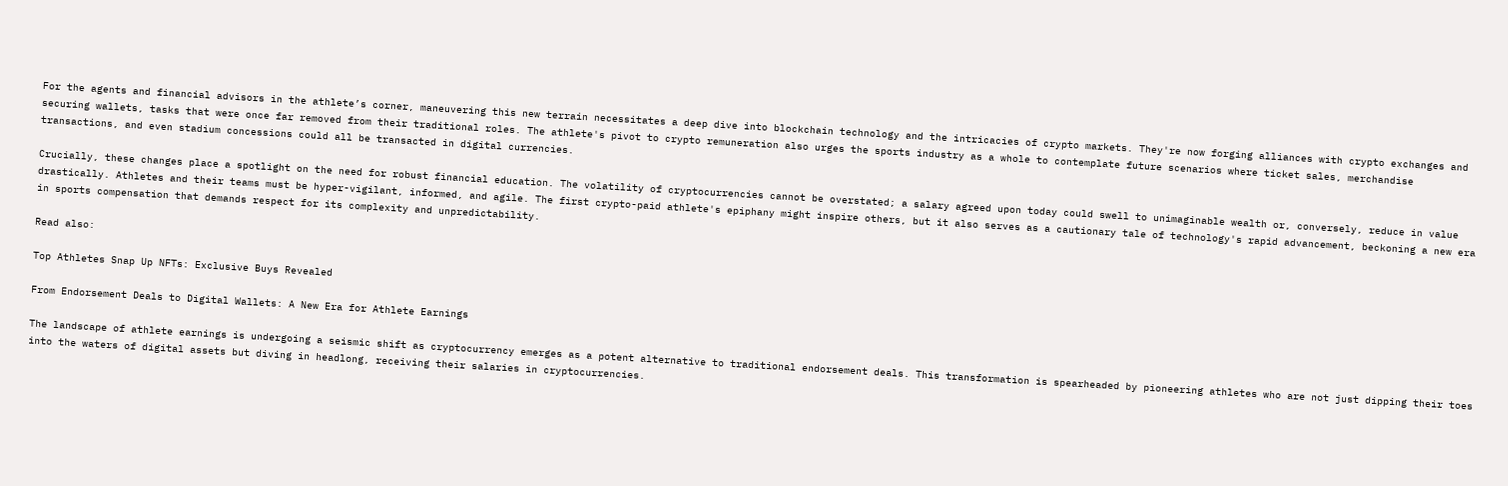For the agents and financial advisors in the athlete’s corner, maneuvering this new terrain necessitates a deep dive into blockchain technology and the intricacies of crypto markets. They're now forging alliances with crypto exchanges and securing wallets, tasks that were once far removed from their traditional roles. The athlete's pivot to crypto remuneration also urges the sports industry as a whole to contemplate future scenarios where ticket sales, merchandise transactions, and even stadium concessions could all be transacted in digital currencies.

Crucially, these changes place a spotlight on the need for robust financial education. The volatility of cryptocurrencies cannot be overstated; a salary agreed upon today could swell to unimaginable wealth or, conversely, reduce in value drastically. Athletes and their teams must be hyper-vigilant, informed, and agile. The first crypto-paid athlete's epiphany might inspire others, but it also serves as a cautionary tale of technology's rapid advancement, beckoning a new era in sports compensation that demands respect for its complexity and unpredictability.

Read also:

Top Athletes Snap Up NFTs: Exclusive Buys Revealed

From Endorsement Deals to Digital Wallets: A New Era for Athlete Earnings

The landscape of athlete earnings is undergoing a seismic shift as cryptocurrency emerges as a potent alternative to traditional endorsement deals. This transformation is spearheaded by pioneering athletes who are not just dipping their toes into the waters of digital assets but diving in headlong, receiving their salaries in cryptocurrencies.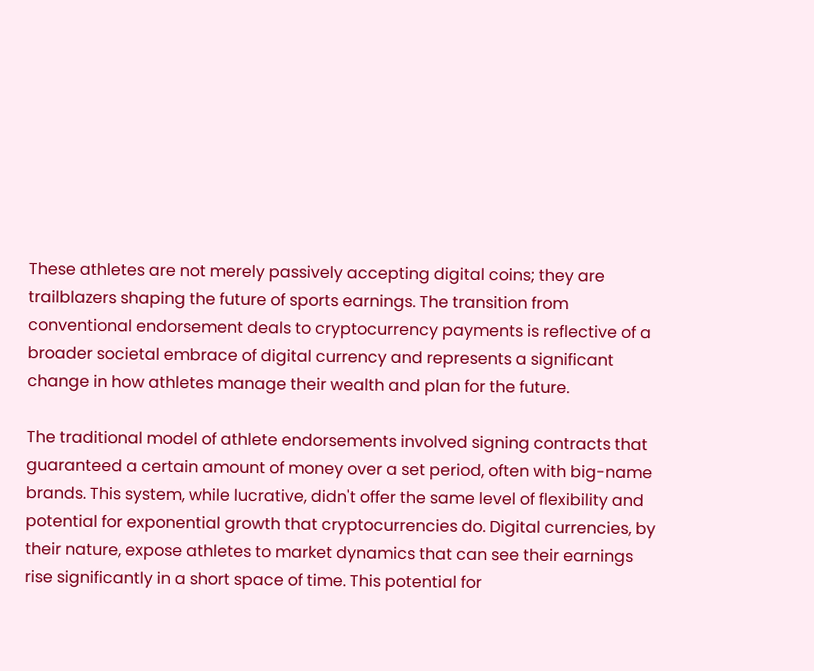These athletes are not merely passively accepting digital coins; they are trailblazers shaping the future of sports earnings. The transition from conventional endorsement deals to cryptocurrency payments is reflective of a broader societal embrace of digital currency and represents a significant change in how athletes manage their wealth and plan for the future.

The traditional model of athlete endorsements involved signing contracts that guaranteed a certain amount of money over a set period, often with big-name brands. This system, while lucrative, didn't offer the same level of flexibility and potential for exponential growth that cryptocurrencies do. Digital currencies, by their nature, expose athletes to market dynamics that can see their earnings rise significantly in a short space of time. This potential for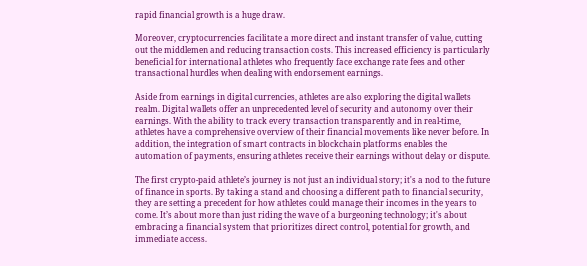rapid financial growth is a huge draw.

Moreover, cryptocurrencies facilitate a more direct and instant transfer of value, cutting out the middlemen and reducing transaction costs. This increased efficiency is particularly beneficial for international athletes who frequently face exchange rate fees and other transactional hurdles when dealing with endorsement earnings.

Aside from earnings in digital currencies, athletes are also exploring the digital wallets realm. Digital wallets offer an unprecedented level of security and autonomy over their earnings. With the ability to track every transaction transparently and in real-time, athletes have a comprehensive overview of their financial movements like never before. In addition, the integration of smart contracts in blockchain platforms enables the automation of payments, ensuring athletes receive their earnings without delay or dispute.

The first crypto-paid athlete’s journey is not just an individual story; it's a nod to the future of finance in sports. By taking a stand and choosing a different path to financial security, they are setting a precedent for how athletes could manage their incomes in the years to come. It’s about more than just riding the wave of a burgeoning technology; it's about embracing a financial system that prioritizes direct control, potential for growth, and immediate access.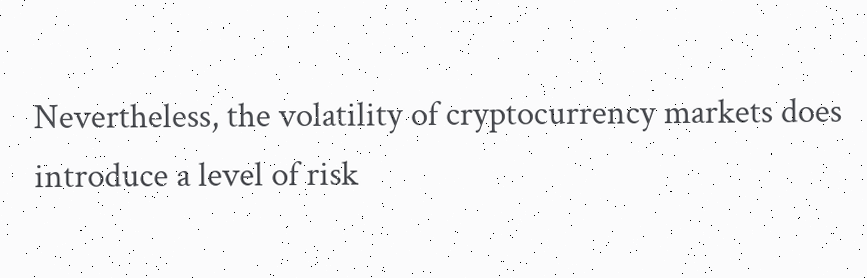Nevertheless, the volatility of cryptocurrency markets does introduce a level of risk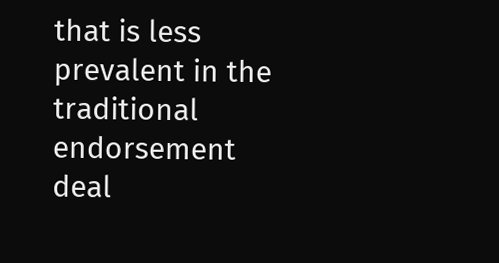that is less prevalent in the traditional endorsement deal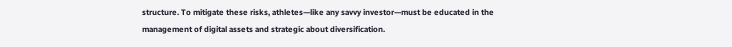structure. To mitigate these risks, athletes—like any savvy investor—must be educated in the management of digital assets and strategic about diversification.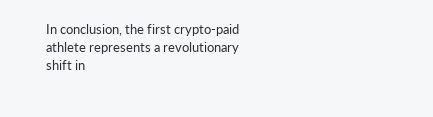In conclusion, the first crypto-paid athlete represents a revolutionary shift in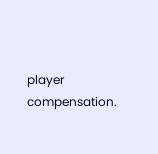player compensation.